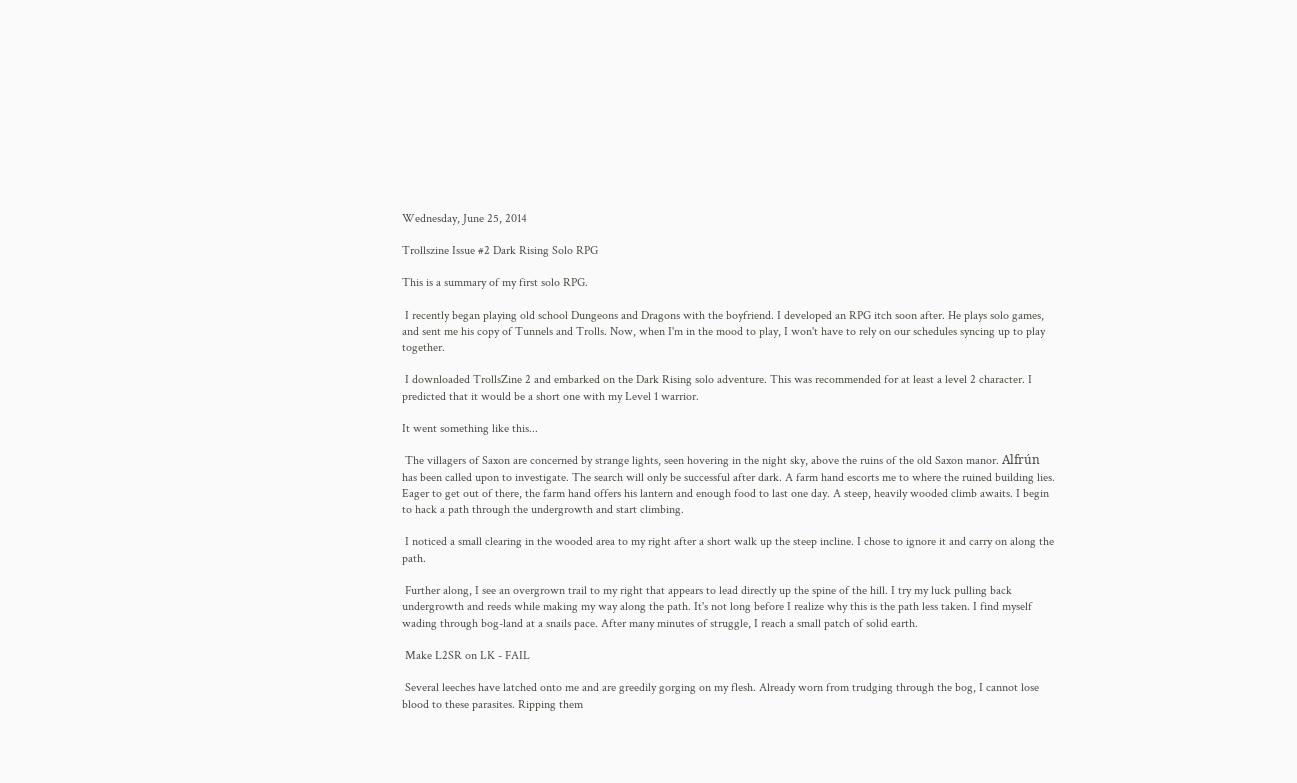Wednesday, June 25, 2014

Trollszine Issue #2 Dark Rising Solo RPG

This is a summary of my first solo RPG.

 I recently began playing old school Dungeons and Dragons with the boyfriend. I developed an RPG itch soon after. He plays solo games, and sent me his copy of Tunnels and Trolls. Now, when I'm in the mood to play, I won't have to rely on our schedules syncing up to play together.

 I downloaded TrollsZine 2 and embarked on the Dark Rising solo adventure. This was recommended for at least a level 2 character. I predicted that it would be a short one with my Level 1 warrior.

It went something like this...

 The villagers of Saxon are concerned by strange lights, seen hovering in the night sky, above the ruins of the old Saxon manor. Alfrún has been called upon to investigate. The search will only be successful after dark. A farm hand escorts me to where the ruined building lies. Eager to get out of there, the farm hand offers his lantern and enough food to last one day. A steep, heavily wooded climb awaits. I begin to hack a path through the undergrowth and start climbing.

 I noticed a small clearing in the wooded area to my right after a short walk up the steep incline. I chose to ignore it and carry on along the path.

 Further along, I see an overgrown trail to my right that appears to lead directly up the spine of the hill. I try my luck pulling back undergrowth and reeds while making my way along the path. It's not long before I realize why this is the path less taken. I find myself wading through bog-land at a snails pace. After many minutes of struggle, I reach a small patch of solid earth.

 Make L2SR on LK - FAIL

 Several leeches have latched onto me and are greedily gorging on my flesh. Already worn from trudging through the bog, I cannot lose blood to these parasites. Ripping them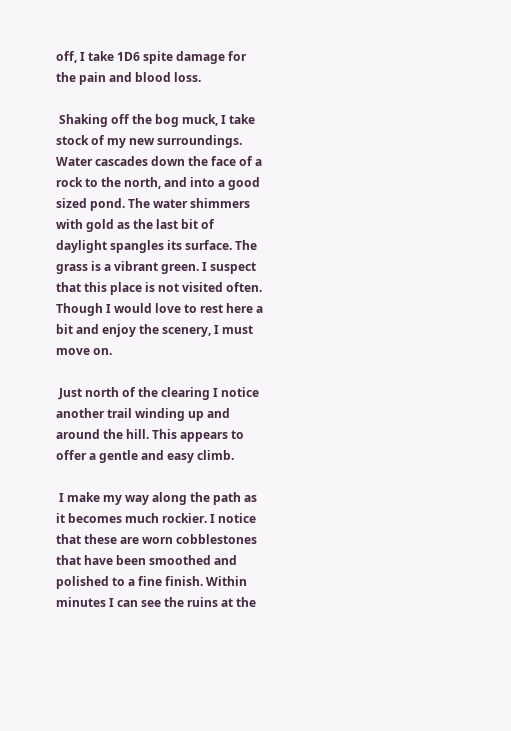off, I take 1D6 spite damage for the pain and blood loss.

 Shaking off the bog muck, I take stock of my new surroundings. Water cascades down the face of a rock to the north, and into a good sized pond. The water shimmers with gold as the last bit of daylight spangles its surface. The grass is a vibrant green. I suspect that this place is not visited often. Though I would love to rest here a bit and enjoy the scenery, I must move on.

 Just north of the clearing I notice another trail winding up and around the hill. This appears to offer a gentle and easy climb.

 I make my way along the path as it becomes much rockier. I notice that these are worn cobblestones that have been smoothed and polished to a fine finish. Within minutes I can see the ruins at the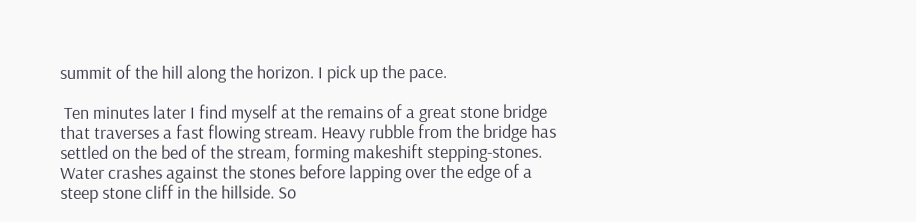summit of the hill along the horizon. I pick up the pace.

 Ten minutes later I find myself at the remains of a great stone bridge that traverses a fast flowing stream. Heavy rubble from the bridge has settled on the bed of the stream, forming makeshift stepping-stones. Water crashes against the stones before lapping over the edge of a steep stone cliff in the hillside. So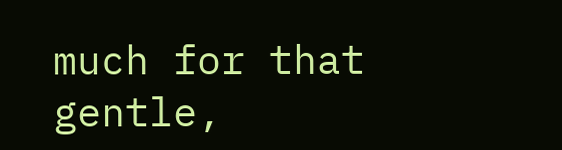much for that gentle,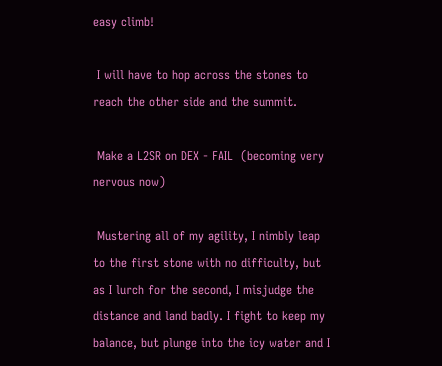easy climb!

 I will have to hop across the stones to reach the other side and the summit.

 Make a L2SR on DEX - FAIL  (becoming very nervous now)

 Mustering all of my agility, I nimbly leap to the first stone with no difficulty, but as I lurch for the second, I misjudge the distance and land badly. I fight to keep my balance, but plunge into the icy water and I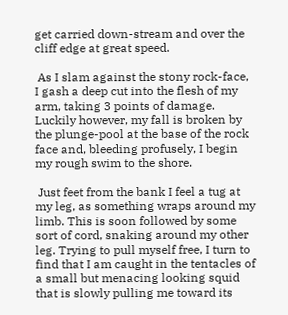get carried down-stream and over the cliff edge at great speed.

 As I slam against the stony rock-face, I gash a deep cut into the flesh of my arm, taking 3 points of damage. Luckily however, my fall is broken by the plunge-pool at the base of the rock face and, bleeding profusely, I begin my rough swim to the shore.

 Just feet from the bank I feel a tug at my leg, as something wraps around my limb. This is soon followed by some sort of cord, snaking around my other leg. Trying to pull myself free, I turn to find that I am caught in the tentacles of a small but menacing looking squid that is slowly pulling me toward its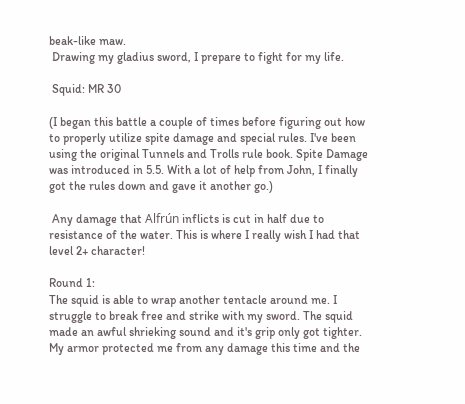beak-like maw.
 Drawing my gladius sword, I prepare to fight for my life.

 Squid: MR 30

(I began this battle a couple of times before figuring out how to properly utilize spite damage and special rules. I've been using the original Tunnels and Trolls rule book. Spite Damage was introduced in 5.5. With a lot of help from John, I finally got the rules down and gave it another go.)

 Any damage that Alfrún inflicts is cut in half due to resistance of the water. This is where I really wish I had that level 2+ character!

Round 1:
The squid is able to wrap another tentacle around me. I struggle to break free and strike with my sword. The squid made an awful shrieking sound and it's grip only got tighter. My armor protected me from any damage this time and the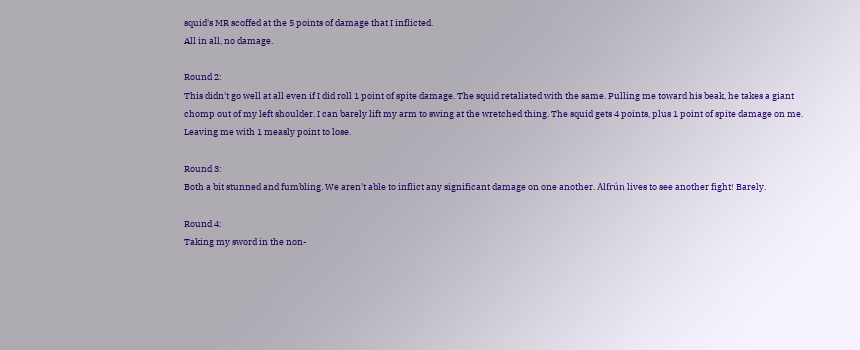squid's MR scoffed at the 5 points of damage that I inflicted.
All in all, no damage.

Round 2:
This didn't go well at all even if I did roll 1 point of spite damage. The squid retaliated with the same. Pulling me toward his beak, he takes a giant chomp out of my left shoulder. I can barely lift my arm to swing at the wretched thing. The squid gets 4 points, plus 1 point of spite damage on me. Leaving me with 1 measly point to lose.

Round 3:
Both a bit stunned and fumbling. We aren't able to inflict any significant damage on one another. Alfrún lives to see another fight! Barely.

Round 4:
Taking my sword in the non-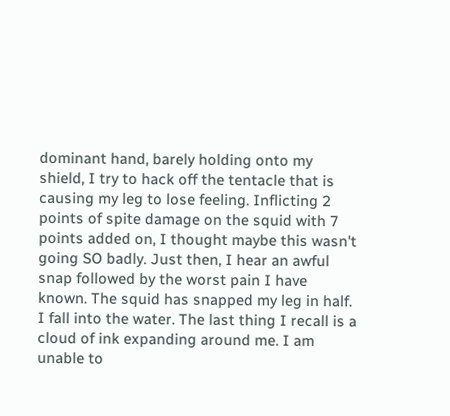dominant hand, barely holding onto my shield, I try to hack off the tentacle that is causing my leg to lose feeling. Inflicting 2 points of spite damage on the squid with 7 points added on, I thought maybe this wasn't going SO badly. Just then, I hear an awful snap followed by the worst pain I have known. The squid has snapped my leg in half. I fall into the water. The last thing I recall is a cloud of ink expanding around me. I am unable to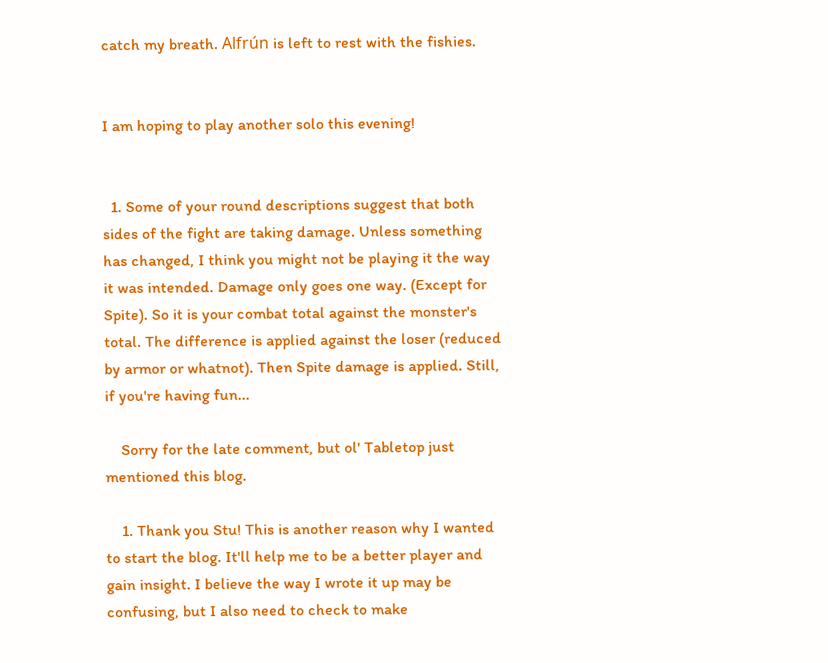catch my breath. Alfrún is left to rest with the fishies.


I am hoping to play another solo this evening!


  1. Some of your round descriptions suggest that both sides of the fight are taking damage. Unless something has changed, I think you might not be playing it the way it was intended. Damage only goes one way. (Except for Spite). So it is your combat total against the monster's total. The difference is applied against the loser (reduced by armor or whatnot). Then Spite damage is applied. Still, if you're having fun...

    Sorry for the late comment, but ol' Tabletop just mentioned this blog.

    1. Thank you Stu! This is another reason why I wanted to start the blog. It'll help me to be a better player and gain insight. I believe the way I wrote it up may be confusing, but I also need to check to make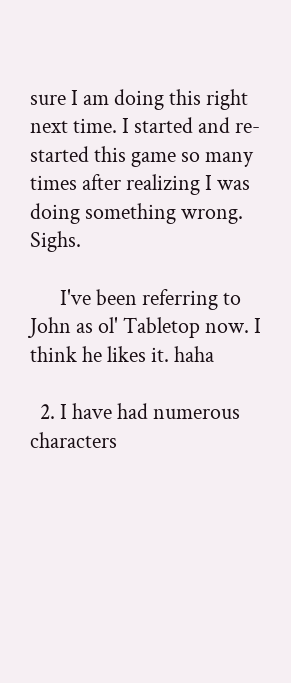sure I am doing this right next time. I started and re-started this game so many times after realizing I was doing something wrong. Sighs.

      I've been referring to John as ol' Tabletop now. I think he likes it. haha

  2. I have had numerous characters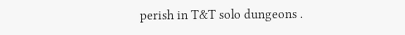perish in T&T solo dungeons .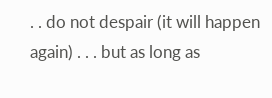. . do not despair (it will happen again) . . . but as long as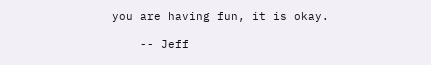you are having fun, it is okay.

    -- Jeff